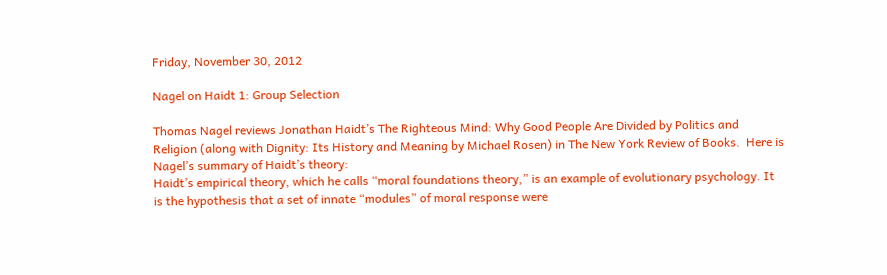Friday, November 30, 2012

Nagel on Haidt 1: Group Selection

Thomas Nagel reviews Jonathan Haidt’s The Righteous Mind: Why Good People Are Divided by Politics and Religion (along with Dignity: Its History and Meaning by Michael Rosen) in The New York Review of Books.  Here is Nagel’s summary of Haidt’s theory:
Haidt’s empirical theory, which he calls “moral foundations theory,” is an example of evolutionary psychology. It is the hypothesis that a set of innate “modules” of moral response were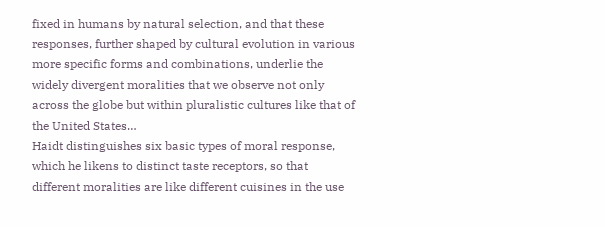fixed in humans by natural selection, and that these responses, further shaped by cultural evolution in various more specific forms and combinations, underlie the widely divergent moralities that we observe not only across the globe but within pluralistic cultures like that of the United States…
Haidt distinguishes six basic types of moral response, which he likens to distinct taste receptors, so that different moralities are like different cuisines in the use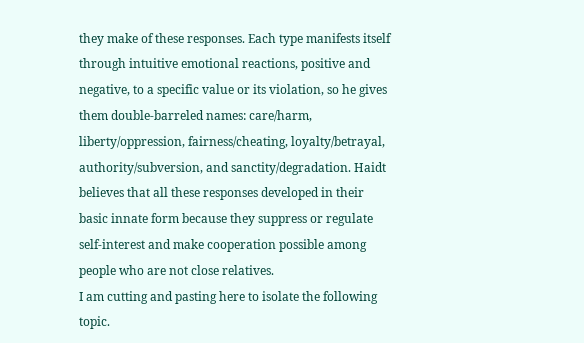they make of these responses. Each type manifests itself through intuitive emotional reactions, positive and negative, to a specific value or its violation, so he gives them double-barreled names: care/harm, liberty/oppression, fairness/cheating, loyalty/betrayal, authority/subversion, and sanctity/degradation. Haidt believes that all these responses developed in their basic innate form because they suppress or regulate self-interest and make cooperation possible among people who are not close relatives.
I am cutting and pasting here to isolate the following topic.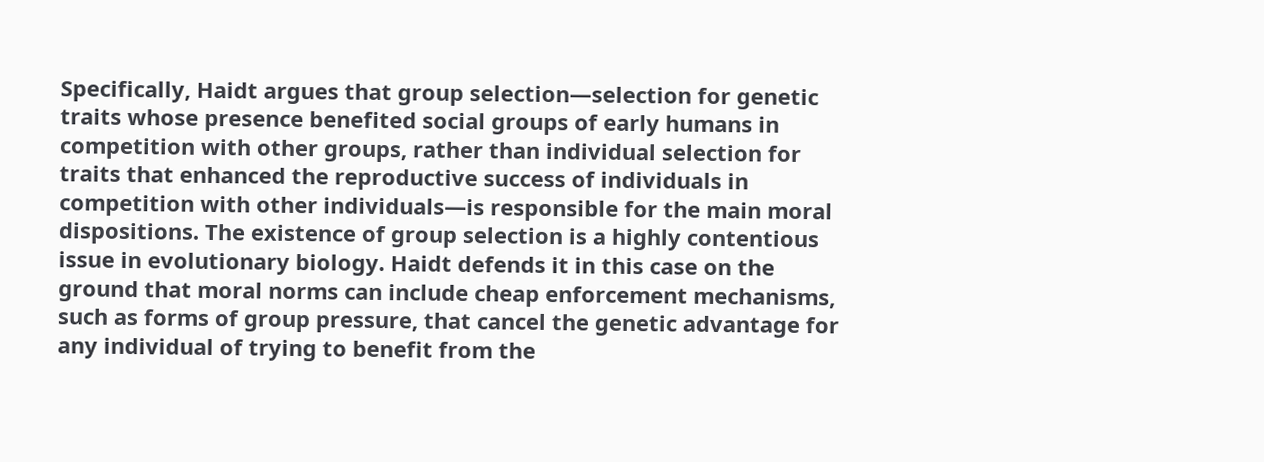Specifically, Haidt argues that group selection—selection for genetic traits whose presence benefited social groups of early humans in competition with other groups, rather than individual selection for traits that enhanced the reproductive success of individuals in competition with other individuals—is responsible for the main moral dispositions. The existence of group selection is a highly contentious issue in evolutionary biology. Haidt defends it in this case on the ground that moral norms can include cheap enforcement mechanisms, such as forms of group pressure, that cancel the genetic advantage for any individual of trying to benefit from the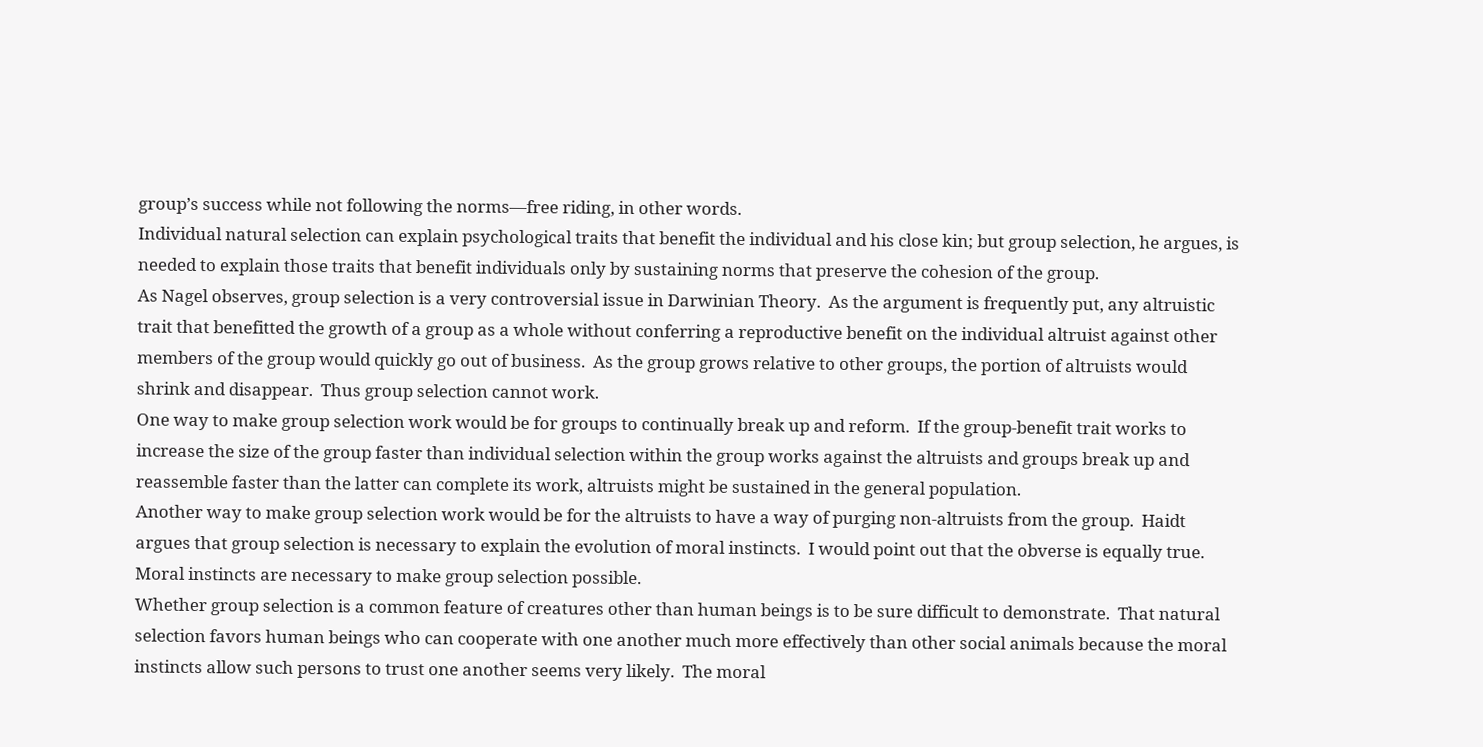group’s success while not following the norms—free riding, in other words.
Individual natural selection can explain psychological traits that benefit the individual and his close kin; but group selection, he argues, is needed to explain those traits that benefit individuals only by sustaining norms that preserve the cohesion of the group.
As Nagel observes, group selection is a very controversial issue in Darwinian Theory.  As the argument is frequently put, any altruistic trait that benefitted the growth of a group as a whole without conferring a reproductive benefit on the individual altruist against other members of the group would quickly go out of business.  As the group grows relative to other groups, the portion of altruists would shrink and disappear.  Thus group selection cannot work.
One way to make group selection work would be for groups to continually break up and reform.  If the group-benefit trait works to increase the size of the group faster than individual selection within the group works against the altruists and groups break up and reassemble faster than the latter can complete its work, altruists might be sustained in the general population.
Another way to make group selection work would be for the altruists to have a way of purging non-altruists from the group.  Haidt argues that group selection is necessary to explain the evolution of moral instincts.  I would point out that the obverse is equally true.  Moral instincts are necessary to make group selection possible.
Whether group selection is a common feature of creatures other than human beings is to be sure difficult to demonstrate.  That natural selection favors human beings who can cooperate with one another much more effectively than other social animals because the moral instincts allow such persons to trust one another seems very likely.  The moral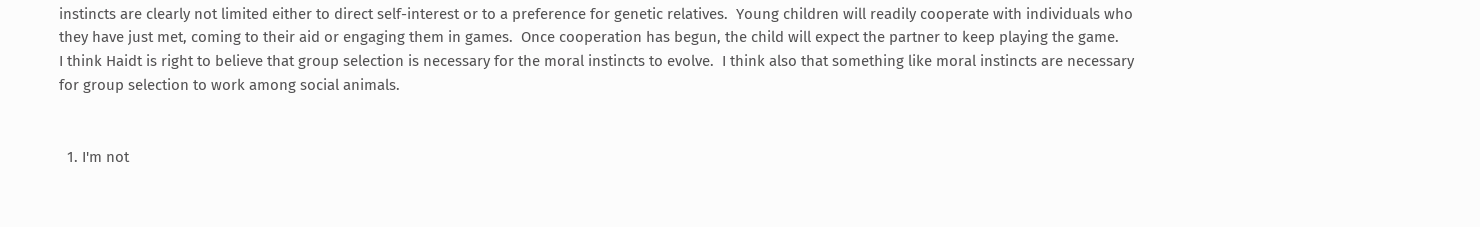instincts are clearly not limited either to direct self-interest or to a preference for genetic relatives.  Young children will readily cooperate with individuals who they have just met, coming to their aid or engaging them in games.  Once cooperation has begun, the child will expect the partner to keep playing the game.
I think Haidt is right to believe that group selection is necessary for the moral instincts to evolve.  I think also that something like moral instincts are necessary for group selection to work among social animals.


  1. I'm not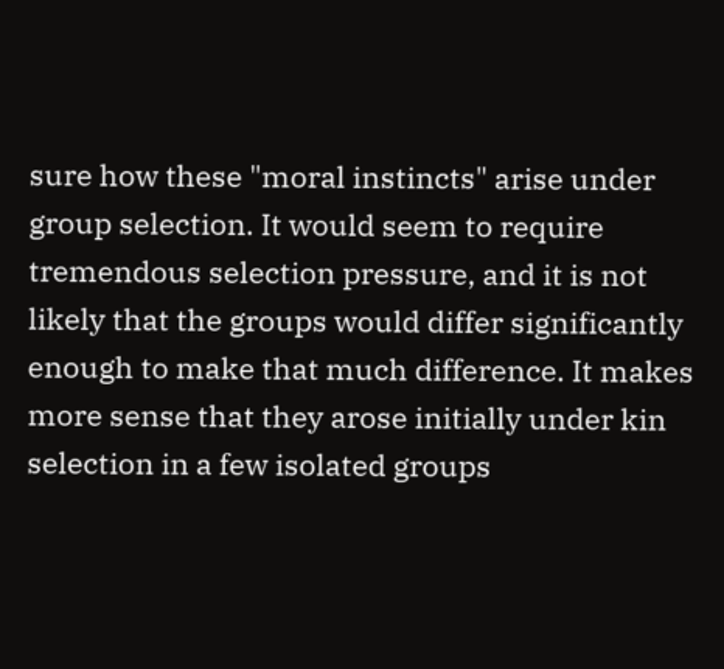sure how these "moral instincts" arise under group selection. It would seem to require tremendous selection pressure, and it is not likely that the groups would differ significantly enough to make that much difference. It makes more sense that they arose initially under kin selection in a few isolated groups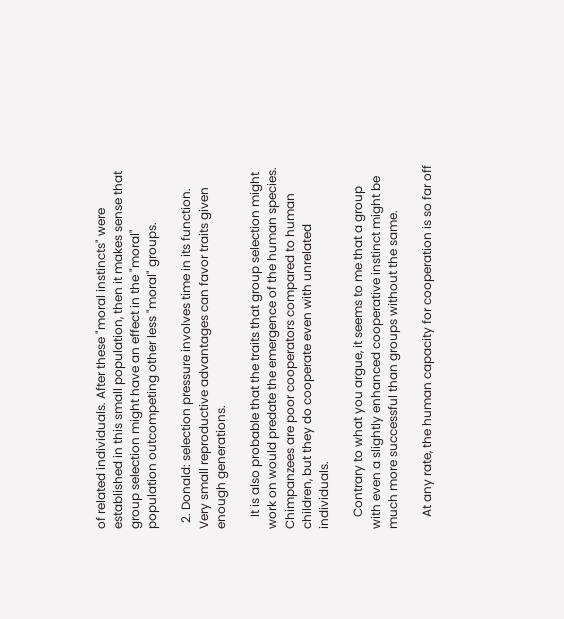of related individuals. After these "moral instincts" were established in this small population, then it makes sense that group selection might have an effect in the "moral" population outcompeting other less "moral" groups.

  2. Donald: selection pressure involves time in its function. Very small reproductive advantages can favor traits given enough generations.

    It is also probable that the traits that group selection might work on would predate the emergence of the human species. Chimpanzees are poor cooperators compared to human children, but they do cooperate even with unrelated individuals.

    Contrary to what you argue, it seems to me that a group with even a slightly enhanced cooperative instinct might be much more successful than groups without the same.

    At any rate, the human capacity for cooperation is so far off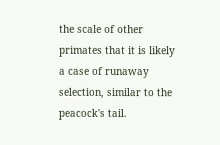the scale of other primates that it is likely a case of runaway selection, similar to the peacock's tail.